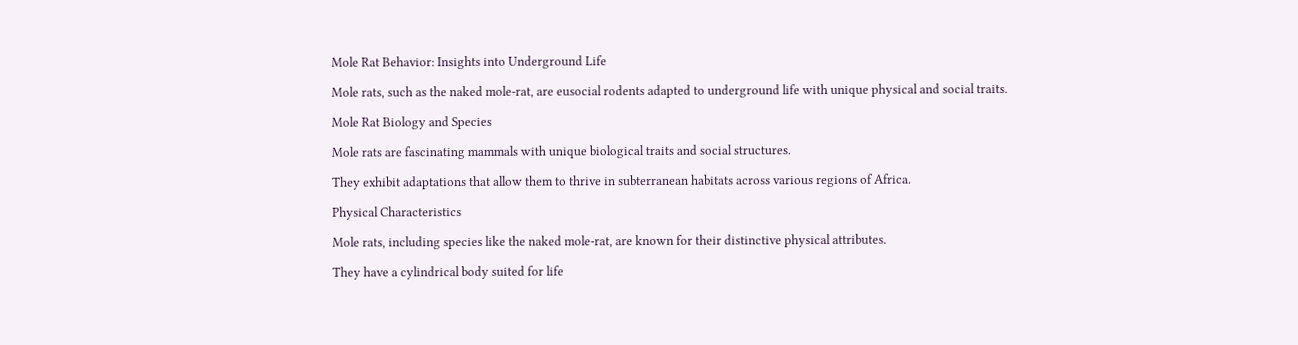Mole Rat Behavior: Insights into Underground Life

Mole rats, such as the naked mole-rat, are eusocial rodents adapted to underground life with unique physical and social traits.

Mole Rat Biology and Species

Mole rats are fascinating mammals with unique biological traits and social structures.

They exhibit adaptations that allow them to thrive in subterranean habitats across various regions of Africa.

Physical Characteristics

Mole rats, including species like the naked mole-rat, are known for their distinctive physical attributes.

They have a cylindrical body suited for life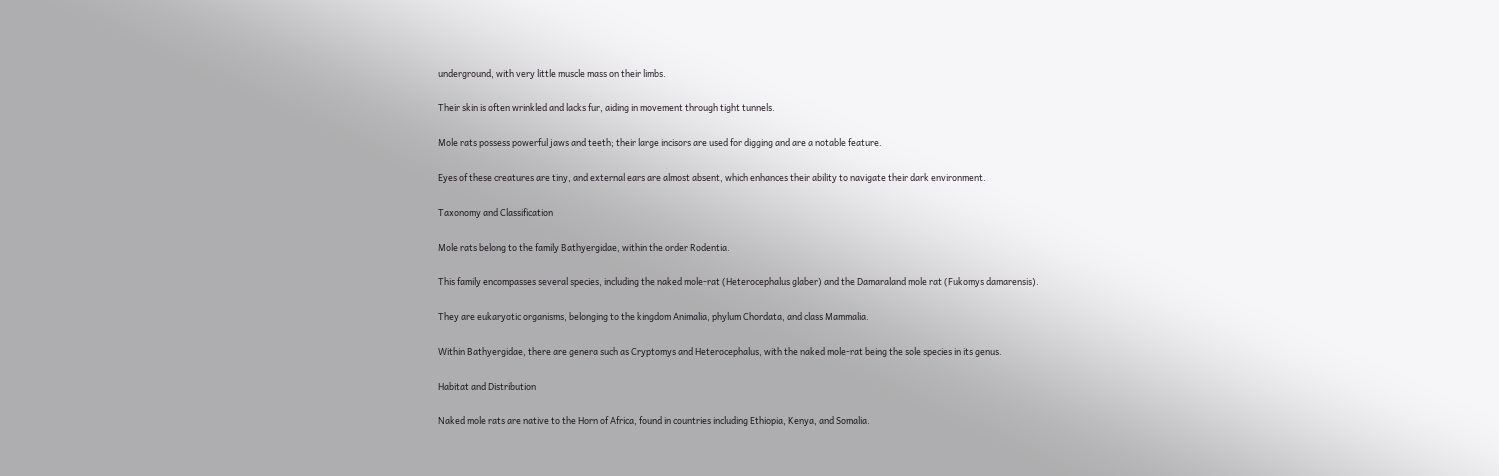underground, with very little muscle mass on their limbs.

Their skin is often wrinkled and lacks fur, aiding in movement through tight tunnels.

Mole rats possess powerful jaws and teeth; their large incisors are used for digging and are a notable feature.

Eyes of these creatures are tiny, and external ears are almost absent, which enhances their ability to navigate their dark environment.

Taxonomy and Classification

Mole rats belong to the family Bathyergidae, within the order Rodentia.

This family encompasses several species, including the naked mole-rat (Heterocephalus glaber) and the Damaraland mole rat (Fukomys damarensis).

They are eukaryotic organisms, belonging to the kingdom Animalia, phylum Chordata, and class Mammalia.

Within Bathyergidae, there are genera such as Cryptomys and Heterocephalus, with the naked mole-rat being the sole species in its genus.

Habitat and Distribution

Naked mole rats are native to the Horn of Africa, found in countries including Ethiopia, Kenya, and Somalia.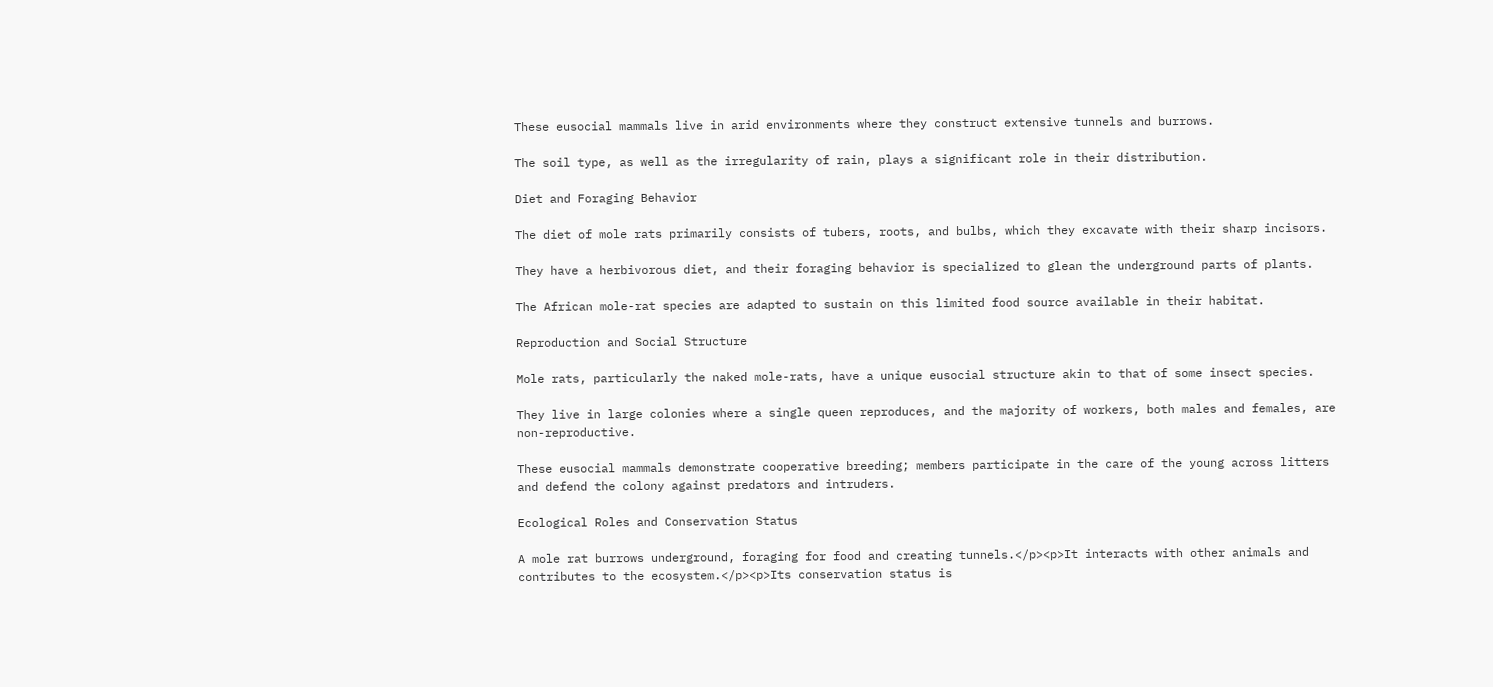These eusocial mammals live in arid environments where they construct extensive tunnels and burrows.

The soil type, as well as the irregularity of rain, plays a significant role in their distribution.

Diet and Foraging Behavior

The diet of mole rats primarily consists of tubers, roots, and bulbs, which they excavate with their sharp incisors.

They have a herbivorous diet, and their foraging behavior is specialized to glean the underground parts of plants.

The African mole-rat species are adapted to sustain on this limited food source available in their habitat.

Reproduction and Social Structure

Mole rats, particularly the naked mole-rats, have a unique eusocial structure akin to that of some insect species.

They live in large colonies where a single queen reproduces, and the majority of workers, both males and females, are non-reproductive.

These eusocial mammals demonstrate cooperative breeding; members participate in the care of the young across litters and defend the colony against predators and intruders.

Ecological Roles and Conservation Status

A mole rat burrows underground, foraging for food and creating tunnels.</p><p>It interacts with other animals and contributes to the ecosystem.</p><p>Its conservation status is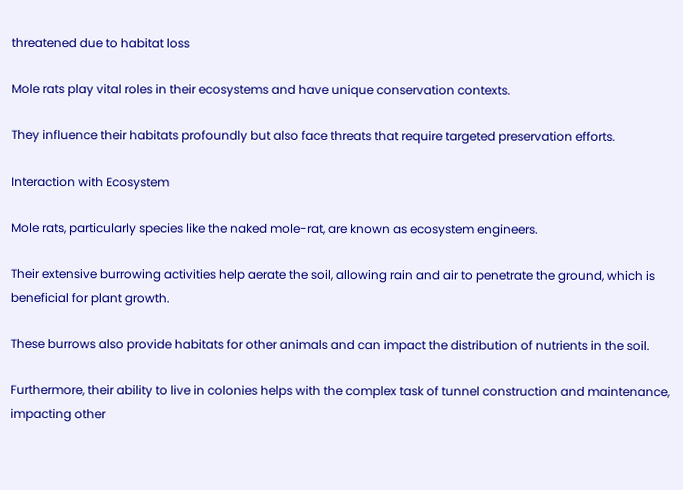threatened due to habitat loss

Mole rats play vital roles in their ecosystems and have unique conservation contexts.

They influence their habitats profoundly but also face threats that require targeted preservation efforts.

Interaction with Ecosystem

Mole rats, particularly species like the naked mole-rat, are known as ecosystem engineers.

Their extensive burrowing activities help aerate the soil, allowing rain and air to penetrate the ground, which is beneficial for plant growth.

These burrows also provide habitats for other animals and can impact the distribution of nutrients in the soil.

Furthermore, their ability to live in colonies helps with the complex task of tunnel construction and maintenance, impacting other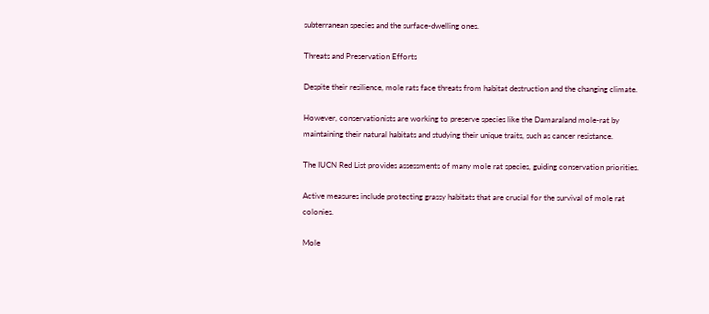subterranean species and the surface-dwelling ones.

Threats and Preservation Efforts

Despite their resilience, mole rats face threats from habitat destruction and the changing climate.

However, conservationists are working to preserve species like the Damaraland mole-rat by maintaining their natural habitats and studying their unique traits, such as cancer resistance.

The IUCN Red List provides assessments of many mole rat species, guiding conservation priorities.

Active measures include protecting grassy habitats that are crucial for the survival of mole rat colonies.

Mole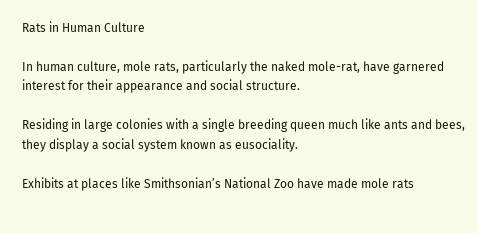Rats in Human Culture

In human culture, mole rats, particularly the naked mole-rat, have garnered interest for their appearance and social structure.

Residing in large colonies with a single breeding queen much like ants and bees, they display a social system known as eusociality.

Exhibits at places like Smithsonian’s National Zoo have made mole rats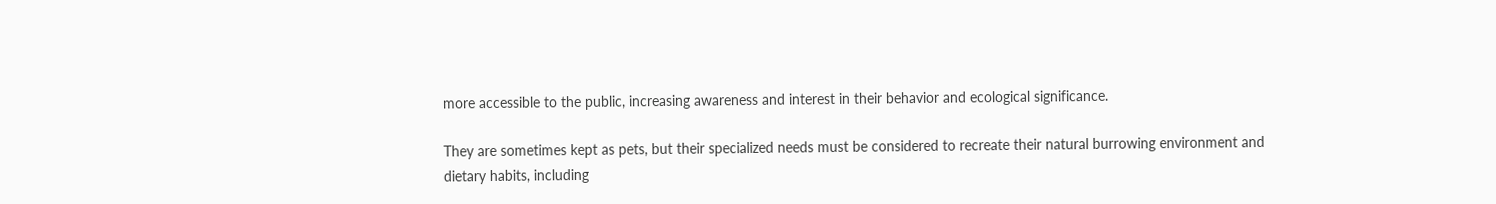more accessible to the public, increasing awareness and interest in their behavior and ecological significance.

They are sometimes kept as pets, but their specialized needs must be considered to recreate their natural burrowing environment and dietary habits, including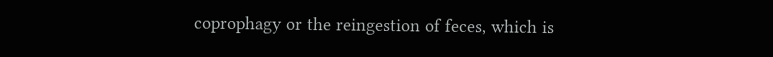coprophagy or the reingestion of feces, which is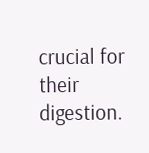crucial for their digestion.